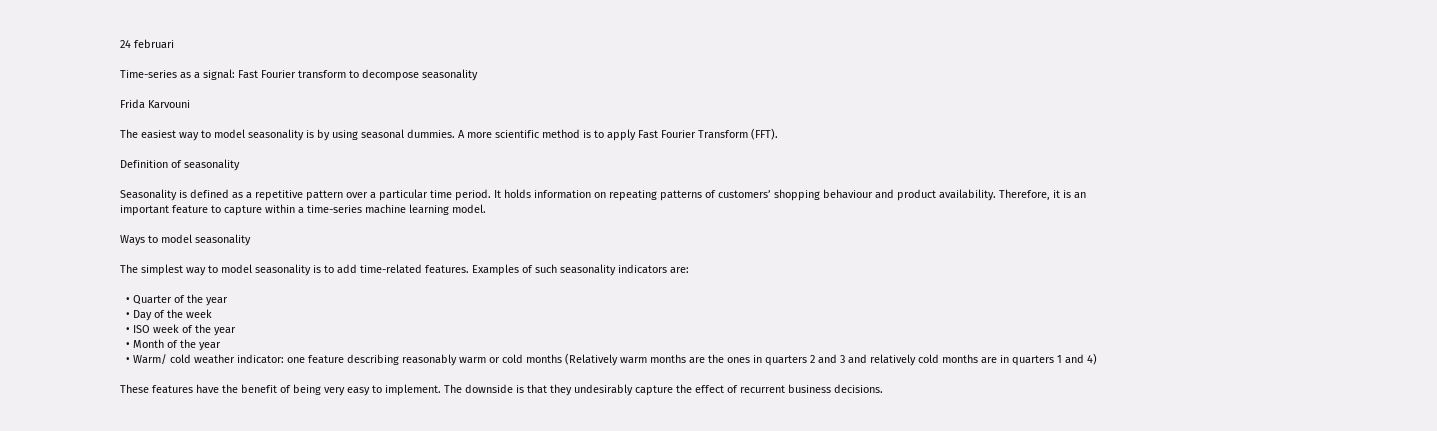24 februari

Time-series as a signal: Fast Fourier transform to decompose seasonality

Frida Karvouni

The easiest way to model seasonality is by using seasonal dummies. A more scientific method is to apply Fast Fourier Transform (FFT).

Definition of seasonality

Seasonality is defined as a repetitive pattern over a particular time period. It holds information on repeating patterns of customers’ shopping behaviour and product availability. Therefore, it is an important feature to capture within a time-series machine learning model.

Ways to model seasonality

The simplest way to model seasonality is to add time-related features. Examples of such seasonality indicators are:

  • Quarter of the year
  • Day of the week
  • ISO week of the year
  • Month of the year
  • Warm/ cold weather indicator: one feature describing reasonably warm or cold months (Relatively warm months are the ones in quarters 2 and 3 and relatively cold months are in quarters 1 and 4)

These features have the benefit of being very easy to implement. The downside is that they undesirably capture the effect of recurrent business decisions.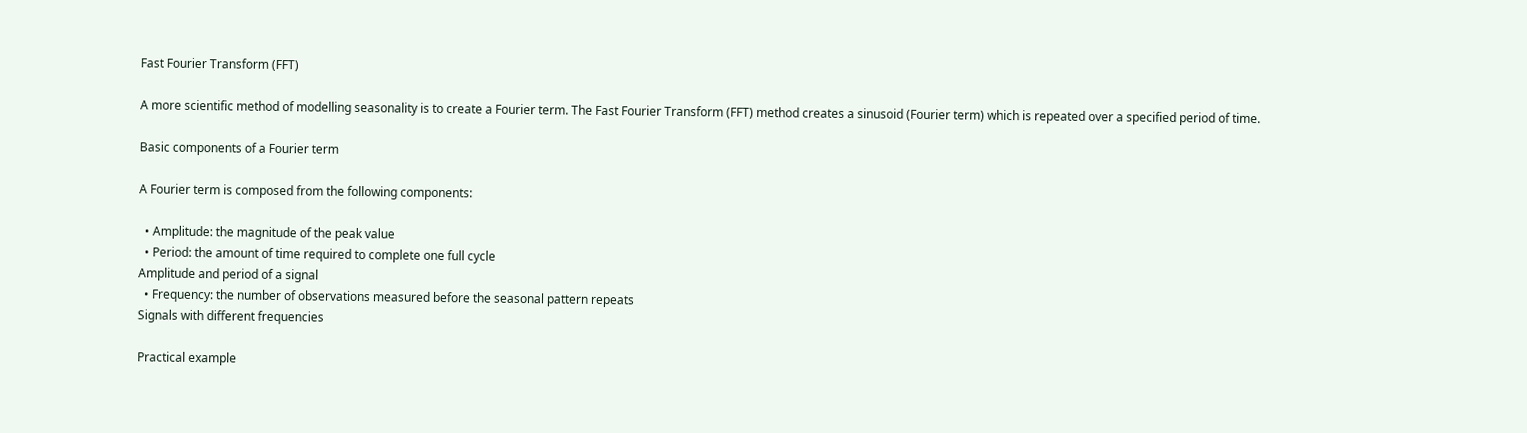Fast Fourier Transform (FFT)

A more scientific method of modelling seasonality is to create a Fourier term. The Fast Fourier Transform (FFT) method creates a sinusoid (Fourier term) which is repeated over a specified period of time.

Basic components of a Fourier term

A Fourier term is composed from the following components:

  • Amplitude: the magnitude of the peak value
  • Period: the amount of time required to complete one full cycle
Amplitude and period of a signal
  • Frequency: the number of observations measured before the seasonal pattern repeats
Signals with different frequencies

Practical example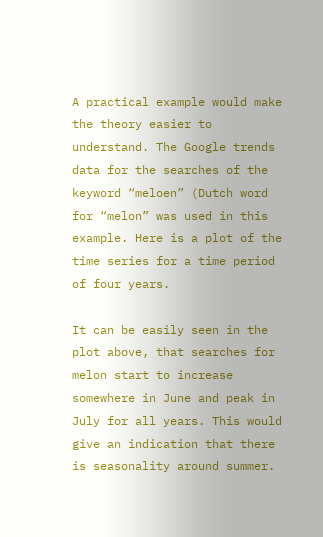A practical example would make the theory easier to understand. The Google trends data for the searches of the keyword “meloen” (Dutch word for “melon” was used in this example. Here is a plot of the time series for a time period of four years.

It can be easily seen in the plot above, that searches for melon start to increase somewhere in June and peak in July for all years. This would give an indication that there is seasonality around summer.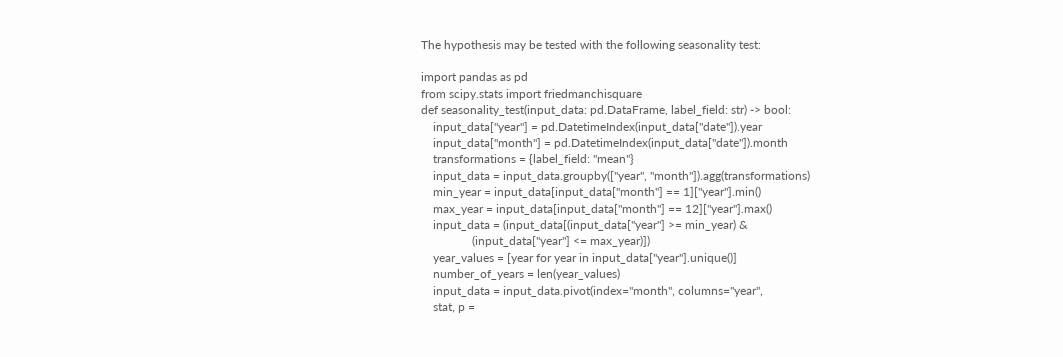The hypothesis may be tested with the following seasonality test:

import pandas as pd
from scipy.stats import friedmanchisquare
def seasonality_test(input_data: pd.DataFrame, label_field: str) -> bool:
    input_data["year"] = pd.DatetimeIndex(input_data["date"]).year
    input_data["month"] = pd.DatetimeIndex(input_data["date"]).month
    transformations = {label_field: "mean"}
    input_data = input_data.groupby(["year", "month"]).agg(transformations)
    min_year = input_data[input_data["month"] == 1]["year"].min()
    max_year = input_data[input_data["month"] == 12]["year"].max()
    input_data = (input_data[(input_data["year"] >= min_year) &
                 (input_data["year"] <= max_year)])
    year_values = [year for year in input_data["year"].unique()]
    number_of_years = len(year_values)
    input_data = input_data.pivot(index="month", columns="year",
    stat, p =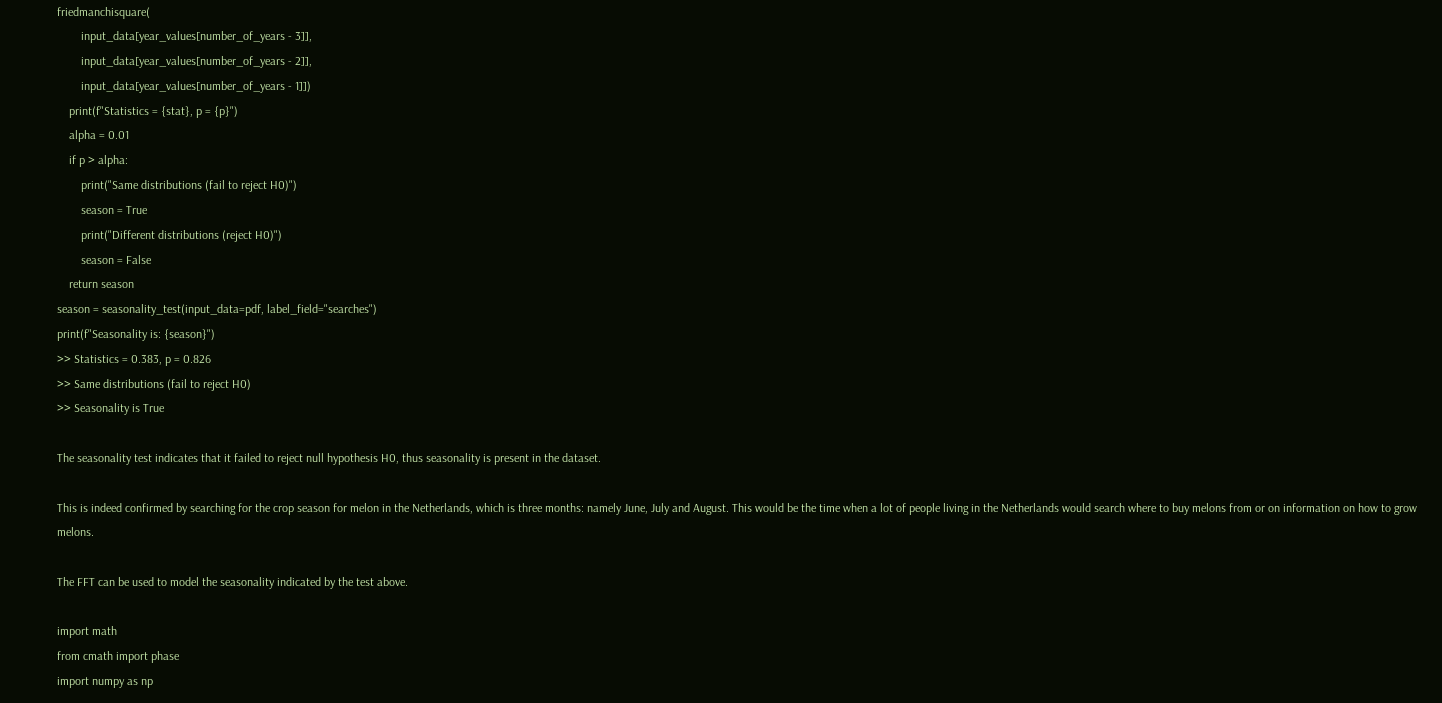friedmanchisquare(
        input_data[year_values[number_of_years - 3]],
        input_data[year_values[number_of_years - 2]],
        input_data[year_values[number_of_years - 1]])
    print(f"Statistics = {stat}, p = {p}")
    alpha = 0.01
    if p > alpha:
        print("Same distributions (fail to reject H0)")
        season = True
        print("Different distributions (reject H0)")
        season = False
    return season
season = seasonality_test(input_data=pdf, label_field="searches")
print(f"Seasonality is: {season}")
>> Statistics = 0.383, p = 0.826
>> Same distributions (fail to reject H0)
>> Seasonality is True

The seasonality test indicates that it failed to reject null hypothesis H0, thus seasonality is present in the dataset.

This is indeed confirmed by searching for the crop season for melon in the Netherlands, which is three months: namely June, July and August. This would be the time when a lot of people living in the Netherlands would search where to buy melons from or on information on how to grow melons.

The FFT can be used to model the seasonality indicated by the test above.

import math
from cmath import phase
import numpy as np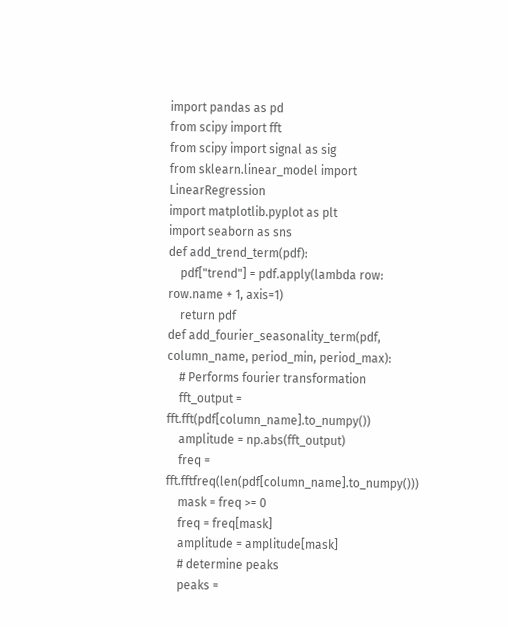import pandas as pd
from scipy import fft
from scipy import signal as sig
from sklearn.linear_model import LinearRegression
import matplotlib.pyplot as plt
import seaborn as sns
def add_trend_term(pdf):
    pdf["trend"] = pdf.apply(lambda row: row.name + 1, axis=1)
    return pdf
def add_fourier_seasonality_term(pdf, column_name, period_min, period_max):
    # Performs fourier transformation
    fft_output = fft.fft(pdf[column_name].to_numpy())
    amplitude = np.abs(fft_output)
    freq = fft.fftfreq(len(pdf[column_name].to_numpy()))
    mask = freq >= 0
    freq = freq[mask]
    amplitude = amplitude[mask]
    # determine peaks
    peaks =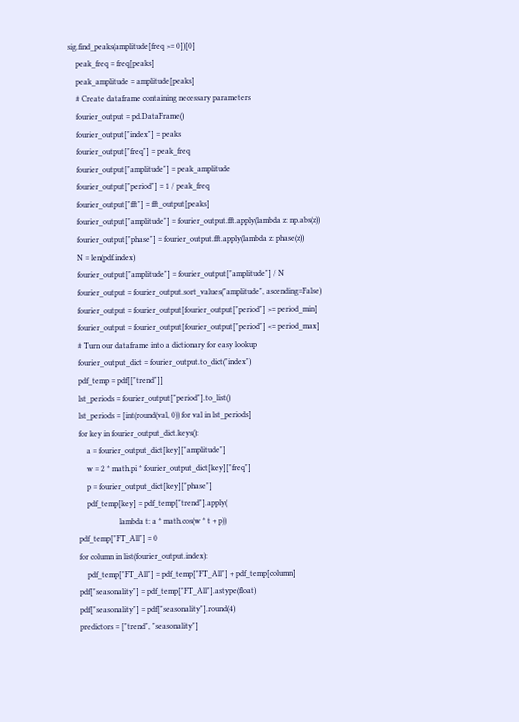sig.find_peaks(amplitude[freq >= 0])[0]
    peak_freq = freq[peaks]
    peak_amplitude = amplitude[peaks]
    # Create dataframe containing necessary parameters
    fourier_output = pd.DataFrame()
    fourier_output["index"] = peaks
    fourier_output["freq"] = peak_freq
    fourier_output["amplitude"] = peak_amplitude
    fourier_output["period"] = 1 / peak_freq
    fourier_output["fft"] = fft_output[peaks]
    fourier_output["amplitude"] = fourier_output.fft.apply(lambda z: np.abs(z))
    fourier_output["phase"] = fourier_output.fft.apply(lambda z: phase(z))
    N = len(pdf.index)
    fourier_output["amplitude"] = fourier_output["amplitude"] / N
    fourier_output = fourier_output.sort_values("amplitude", ascending=False)
    fourier_output = fourier_output[fourier_output["period"] >= period_min]
    fourier_output = fourier_output[fourier_output["period"] <= period_max]
    # Turn our dataframe into a dictionary for easy lookup
    fourier_output_dict = fourier_output.to_dict("index")
    pdf_temp = pdf[["trend"]]
    lst_periods = fourier_output["period"].to_list()
    lst_periods = [int(round(val, 0)) for val in lst_periods]
    for key in fourier_output_dict.keys():
        a = fourier_output_dict[key]["amplitude"]
        w = 2 * math.pi * fourier_output_dict[key]["freq"]
        p = fourier_output_dict[key]["phase"]
        pdf_temp[key] = pdf_temp["trend"].apply(
                        lambda t: a * math.cos(w * t + p))
    pdf_temp["FT_All"] = 0
    for column in list(fourier_output.index):
        pdf_temp["FT_All"] = pdf_temp["FT_All"] + pdf_temp[column]
    pdf["seasonality"] = pdf_temp["FT_All"].astype(float)
    pdf["seasonality"] = pdf["seasonality"].round(4)
    predictors = ["trend", "seasonality"]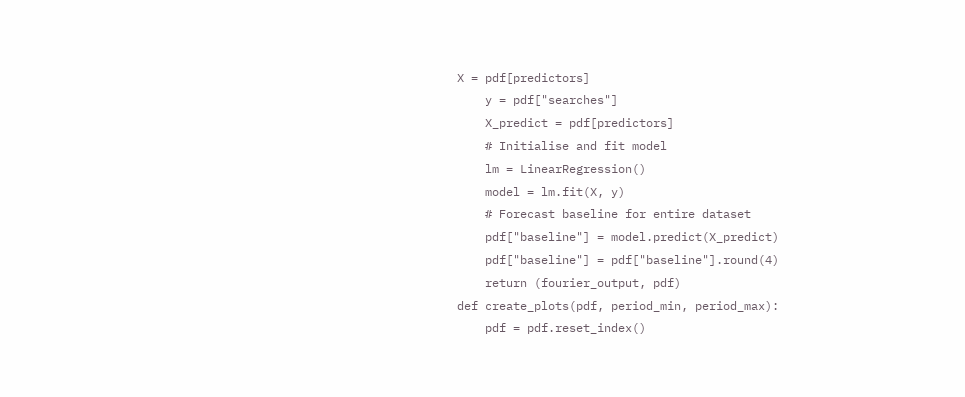X = pdf[predictors]
    y = pdf["searches"]
    X_predict = pdf[predictors]
    # Initialise and fit model
    lm = LinearRegression()
    model = lm.fit(X, y)
    # Forecast baseline for entire dataset
    pdf["baseline"] = model.predict(X_predict)
    pdf["baseline"] = pdf["baseline"].round(4)
    return (fourier_output, pdf)
def create_plots(pdf, period_min, period_max):
    pdf = pdf.reset_index()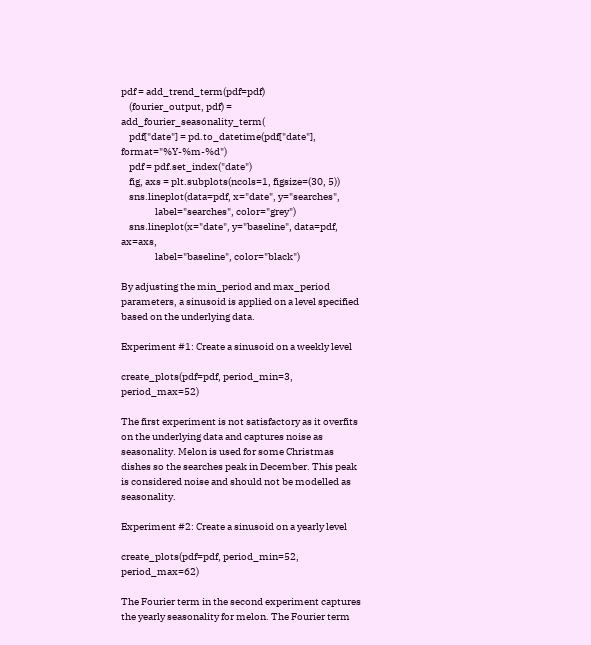pdf = add_trend_term(pdf=pdf)
    (fourier_output, pdf) = add_fourier_seasonality_term(
    pdf["date"] = pd.to_datetime(pdf["date"], format="%Y-%m-%d")
    pdf = pdf.set_index("date")
    fig, axs = plt.subplots(ncols=1, figsize=(30, 5))
    sns.lineplot(data=pdf, x="date", y="searches",
                 label="searches", color="grey")
    sns.lineplot(x="date", y="baseline", data=pdf, ax=axs,
                 label="baseline", color="black")

By adjusting the min_period and max_period parameters, a sinusoid is applied on a level specified based on the underlying data.

Experiment #1: Create a sinusoid on a weekly level

create_plots(pdf=pdf, period_min=3, period_max=52)

The first experiment is not satisfactory as it overfits on the underlying data and captures noise as seasonality. Melon is used for some Christmas dishes so the searches peak in December. This peak is considered noise and should not be modelled as seasonality.

Experiment #2: Create a sinusoid on a yearly level

create_plots(pdf=pdf, period_min=52, period_max=62)

The Fourier term in the second experiment captures the yearly seasonality for melon. The Fourier term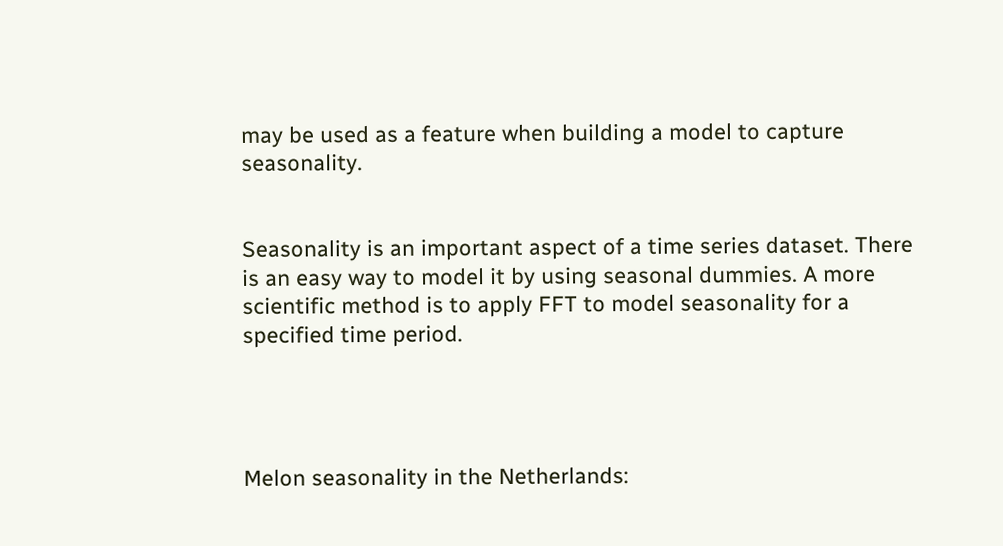may be used as a feature when building a model to capture seasonality.


Seasonality is an important aspect of a time series dataset. There is an easy way to model it by using seasonal dummies. A more scientific method is to apply FFT to model seasonality for a specified time period.




Melon seasonality in the Netherlands: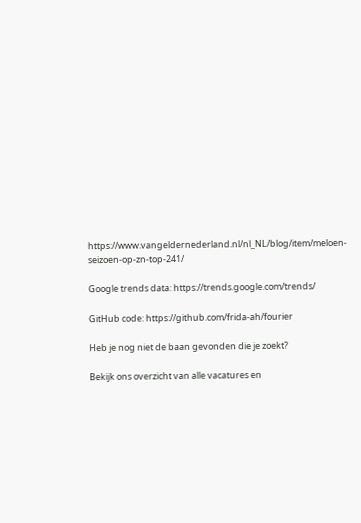https://www.vangeldernederland.nl/nl_NL/blog/item/meloen-seizoen-op-zn-top-241/

Google trends data: https://trends.google.com/trends/

GitHub code: https://github.com/frida-ah/fourier

Heb je nog niet de baan gevonden die je zoekt?

Bekijk ons overzicht van alle vacatures en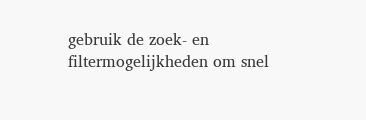gebruik de zoek- en filtermogelijkheden om snel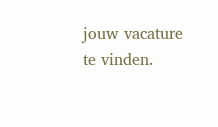jouw vacature te vinden.